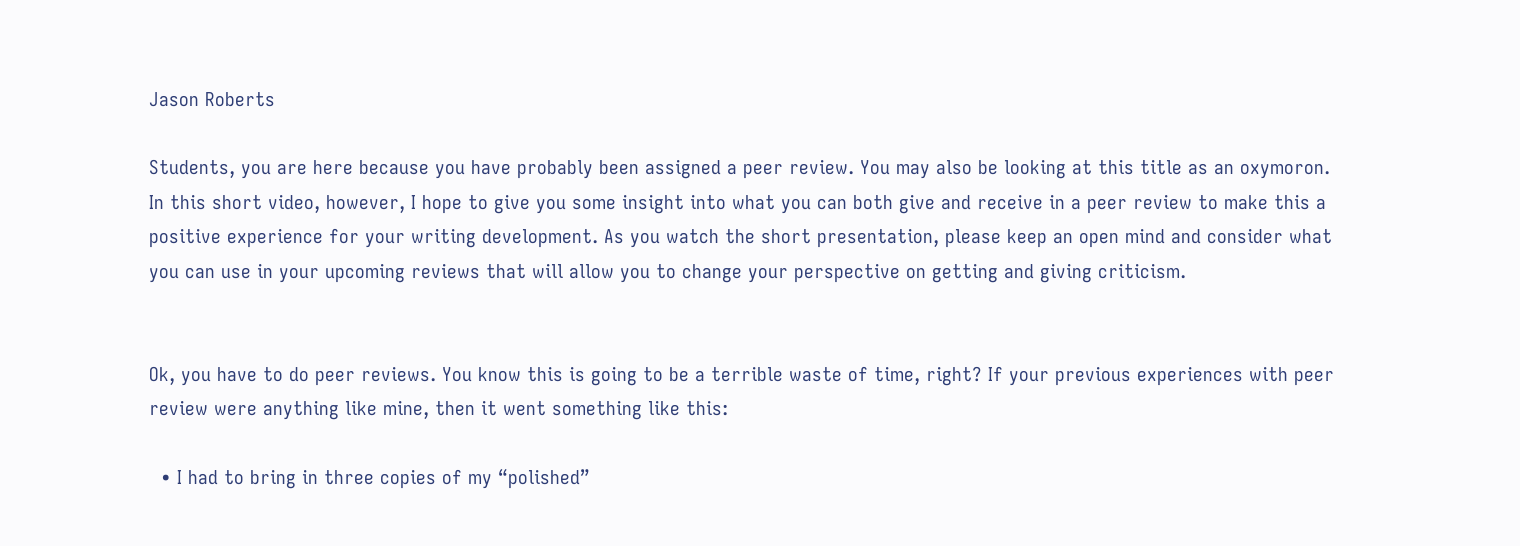Jason Roberts

Students, you are here because you have probably been assigned a peer review. You may also be looking at this title as an oxymoron. In this short video, however, I hope to give you some insight into what you can both give and receive in a peer review to make this a positive experience for your writing development. As you watch the short presentation, please keep an open mind and consider what you can use in your upcoming reviews that will allow you to change your perspective on getting and giving criticism.


Ok, you have to do peer reviews. You know this is going to be a terrible waste of time, right? If your previous experiences with peer review were anything like mine, then it went something like this:

  • I had to bring in three copies of my “polished”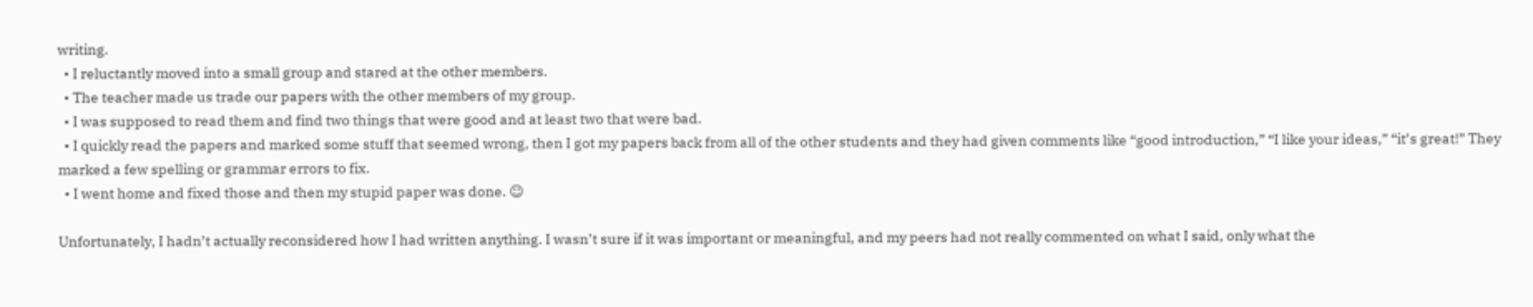writing.
  • I reluctantly moved into a small group and stared at the other members.
  • The teacher made us trade our papers with the other members of my group.
  • I was supposed to read them and find two things that were good and at least two that were bad.
  • I quickly read the papers and marked some stuff that seemed wrong, then I got my papers back from all of the other students and they had given comments like “good introduction,” “I like your ideas,” “it’s great!” They marked a few spelling or grammar errors to fix.
  • I went home and fixed those and then my stupid paper was done. ☺

Unfortunately, I hadn’t actually reconsidered how I had written anything. I wasn’t sure if it was important or meaningful, and my peers had not really commented on what I said, only what the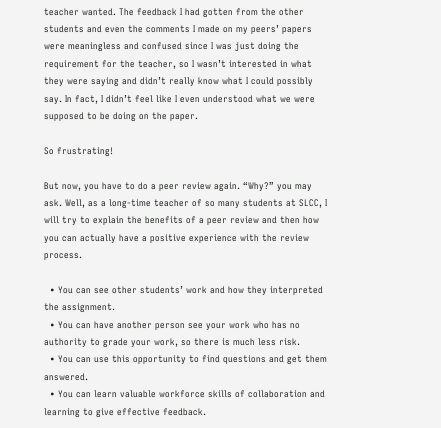teacher wanted. The feedback I had gotten from the other students and even the comments I made on my peers’ papers were meaningless and confused since I was just doing the requirement for the teacher, so I wasn’t interested in what they were saying and didn’t really know what I could possibly say. In fact, I didn’t feel like I even understood what we were supposed to be doing on the paper.

So frustrating!

But now, you have to do a peer review again. “Why?” you may ask. Well, as a long-time teacher of so many students at SLCC, I will try to explain the benefits of a peer review and then how you can actually have a positive experience with the review process.

  • You can see other students’ work and how they interpreted the assignment.
  • You can have another person see your work who has no authority to grade your work, so there is much less risk.
  • You can use this opportunity to find questions and get them answered.
  • You can learn valuable workforce skills of collaboration and learning to give effective feedback.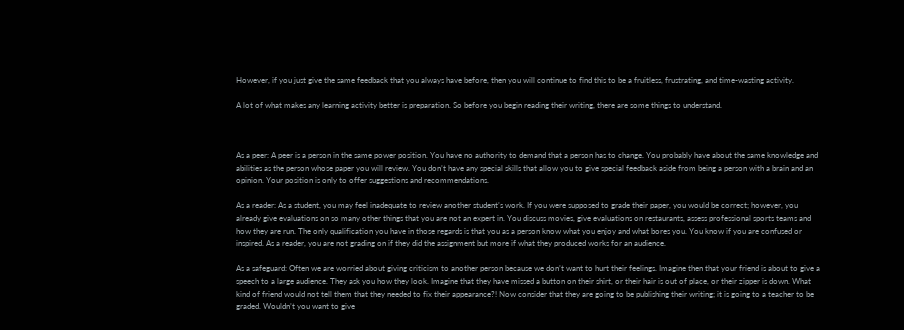However, if you just give the same feedback that you always have before, then you will continue to find this to be a fruitless, frustrating, and time-wasting activity.

A lot of what makes any learning activity better is preparation. So before you begin reading their writing, there are some things to understand.



As a peer: A peer is a person in the same power position. You have no authority to demand that a person has to change. You probably have about the same knowledge and abilities as the person whose paper you will review. You don’t have any special skills that allow you to give special feedback aside from being a person with a brain and an opinion. Your position is only to offer suggestions and recommendations.

As a reader: As a student, you may feel inadequate to review another student’s work. If you were supposed to grade their paper, you would be correct; however, you already give evaluations on so many other things that you are not an expert in. You discuss movies, give evaluations on restaurants, assess professional sports teams and how they are run. The only qualification you have in those regards is that you as a person know what you enjoy and what bores you. You know if you are confused or inspired. As a reader, you are not grading on if they did the assignment but more if what they produced works for an audience.

As a safeguard: Often we are worried about giving criticism to another person because we don’t want to hurt their feelings. Imagine then that your friend is about to give a speech to a large audience. They ask you how they look. Imagine that they have missed a button on their shirt, or their hair is out of place, or their zipper is down. What kind of friend would not tell them that they needed to fix their appearance?! Now consider that they are going to be publishing their writing; it is going to a teacher to be graded. Wouldn’t you want to give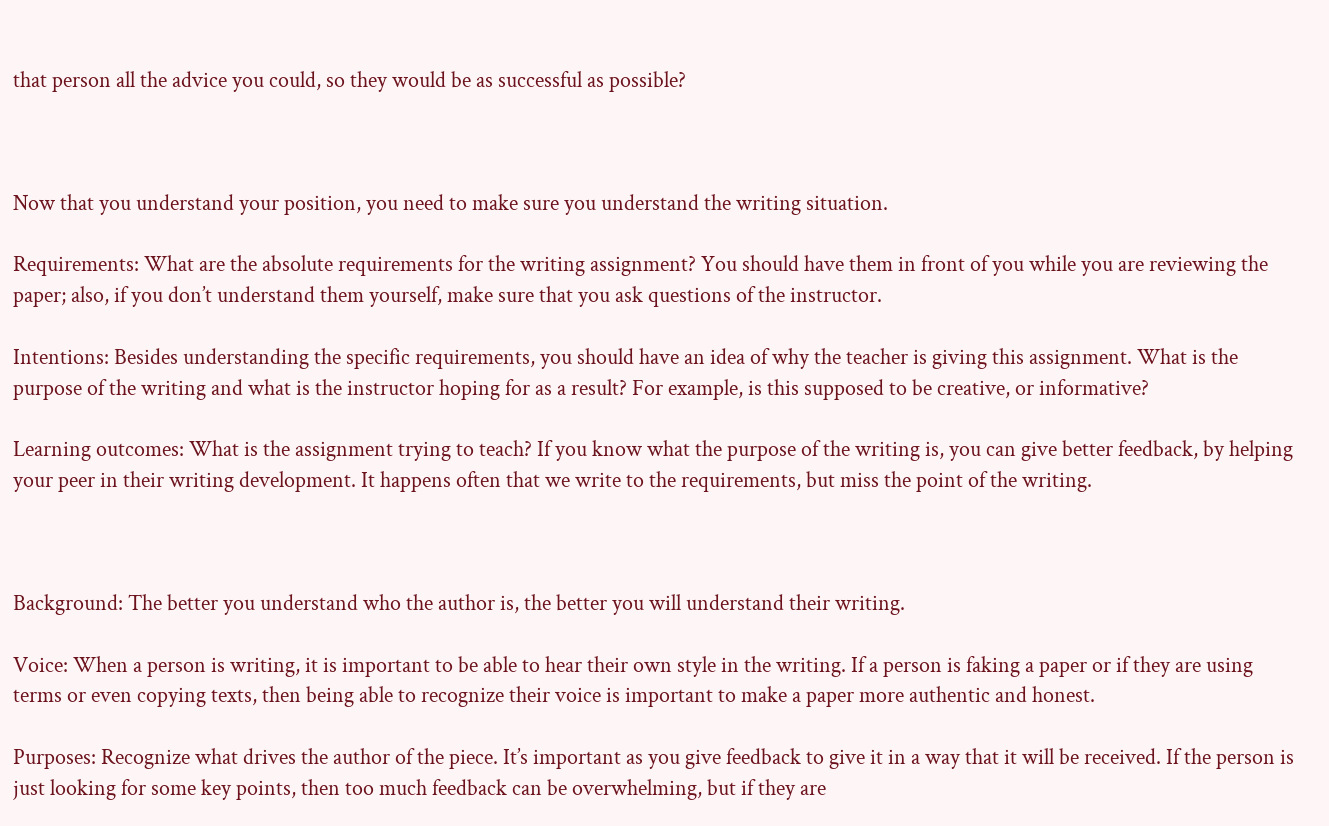that person all the advice you could, so they would be as successful as possible?



Now that you understand your position, you need to make sure you understand the writing situation.

Requirements: What are the absolute requirements for the writing assignment? You should have them in front of you while you are reviewing the paper; also, if you don’t understand them yourself, make sure that you ask questions of the instructor.

Intentions: Besides understanding the specific requirements, you should have an idea of why the teacher is giving this assignment. What is the purpose of the writing and what is the instructor hoping for as a result? For example, is this supposed to be creative, or informative?

Learning outcomes: What is the assignment trying to teach? If you know what the purpose of the writing is, you can give better feedback, by helping your peer in their writing development. It happens often that we write to the requirements, but miss the point of the writing.



Background: The better you understand who the author is, the better you will understand their writing.

Voice: When a person is writing, it is important to be able to hear their own style in the writing. If a person is faking a paper or if they are using terms or even copying texts, then being able to recognize their voice is important to make a paper more authentic and honest.

Purposes: Recognize what drives the author of the piece. It’s important as you give feedback to give it in a way that it will be received. If the person is just looking for some key points, then too much feedback can be overwhelming, but if they are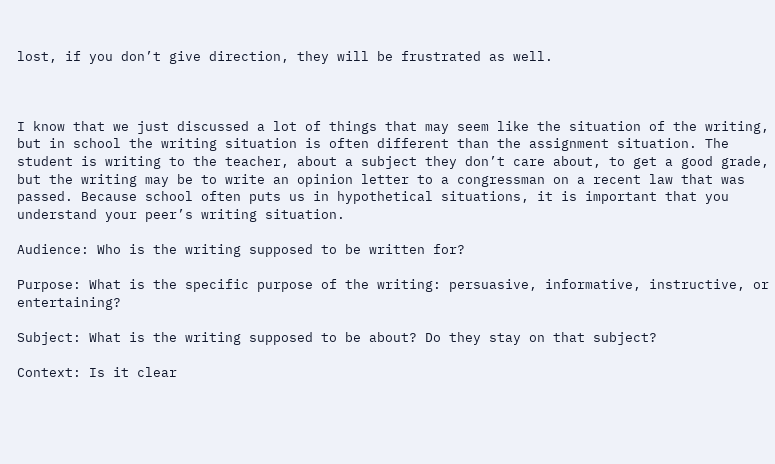lost, if you don’t give direction, they will be frustrated as well.



I know that we just discussed a lot of things that may seem like the situation of the writing, but in school the writing situation is often different than the assignment situation. The student is writing to the teacher, about a subject they don’t care about, to get a good grade, but the writing may be to write an opinion letter to a congressman on a recent law that was passed. Because school often puts us in hypothetical situations, it is important that you understand your peer’s writing situation.

Audience: Who is the writing supposed to be written for?

Purpose: What is the specific purpose of the writing: persuasive, informative, instructive, or entertaining?

Subject: What is the writing supposed to be about? Do they stay on that subject?

Context: Is it clear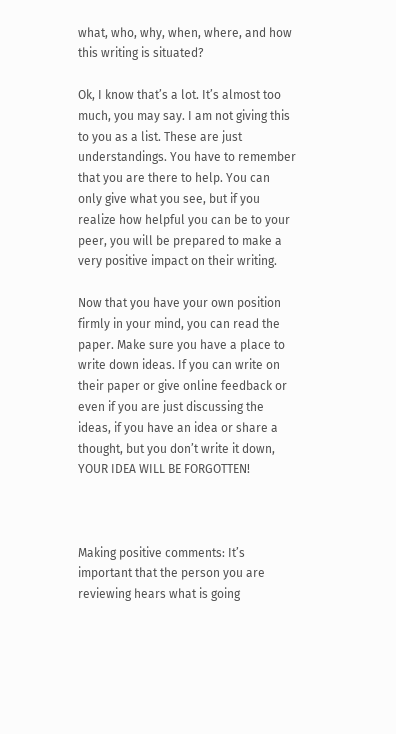what, who, why, when, where, and how this writing is situated?

Ok, I know that’s a lot. It’s almost too much, you may say. I am not giving this to you as a list. These are just understandings. You have to remember that you are there to help. You can only give what you see, but if you realize how helpful you can be to your peer, you will be prepared to make a very positive impact on their writing.

Now that you have your own position firmly in your mind, you can read the paper. Make sure you have a place to write down ideas. If you can write on their paper or give online feedback or even if you are just discussing the ideas, if you have an idea or share a thought, but you don’t write it down, YOUR IDEA WILL BE FORGOTTEN!



Making positive comments: It’s important that the person you are reviewing hears what is going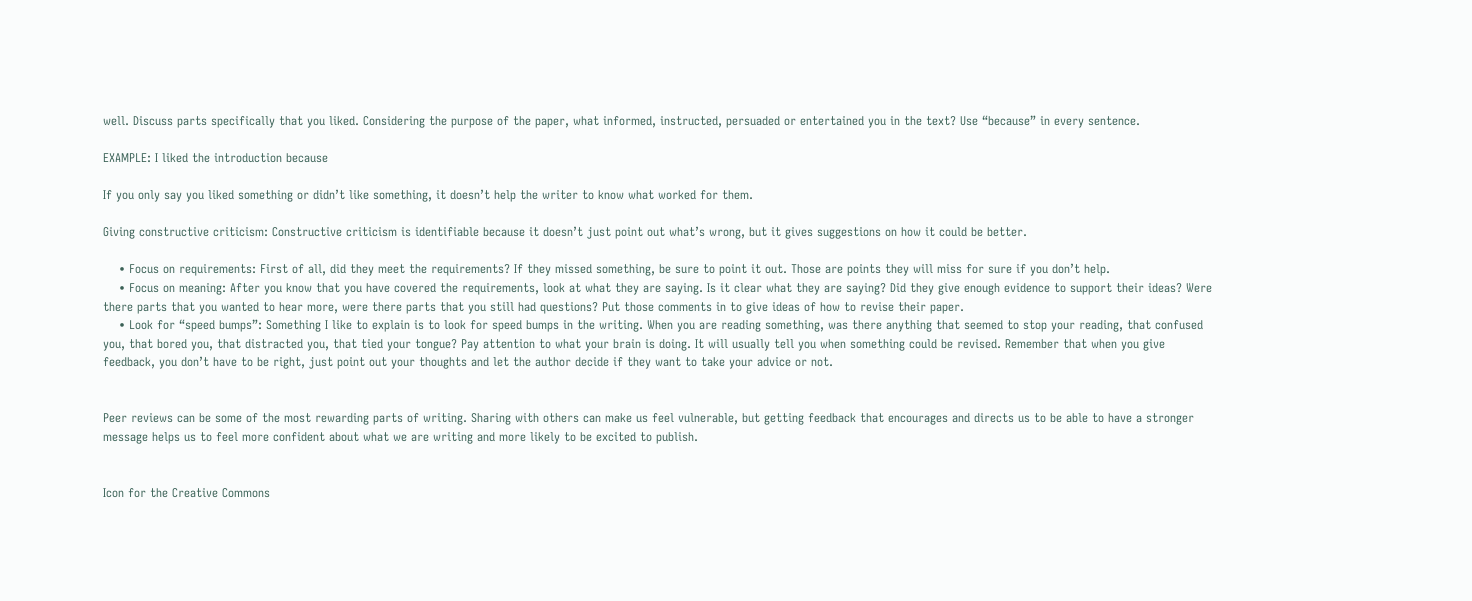well. Discuss parts specifically that you liked. Considering the purpose of the paper, what informed, instructed, persuaded or entertained you in the text? Use “because” in every sentence.

EXAMPLE: I liked the introduction because

If you only say you liked something or didn’t like something, it doesn’t help the writer to know what worked for them.

Giving constructive criticism: Constructive criticism is identifiable because it doesn’t just point out what’s wrong, but it gives suggestions on how it could be better.

    • Focus on requirements: First of all, did they meet the requirements? If they missed something, be sure to point it out. Those are points they will miss for sure if you don’t help.
    • Focus on meaning: After you know that you have covered the requirements, look at what they are saying. Is it clear what they are saying? Did they give enough evidence to support their ideas? Were there parts that you wanted to hear more, were there parts that you still had questions? Put those comments in to give ideas of how to revise their paper.
    • Look for “speed bumps”: Something I like to explain is to look for speed bumps in the writing. When you are reading something, was there anything that seemed to stop your reading, that confused you, that bored you, that distracted you, that tied your tongue? Pay attention to what your brain is doing. It will usually tell you when something could be revised. Remember that when you give feedback, you don’t have to be right, just point out your thoughts and let the author decide if they want to take your advice or not.


Peer reviews can be some of the most rewarding parts of writing. Sharing with others can make us feel vulnerable, but getting feedback that encourages and directs us to be able to have a stronger message helps us to feel more confident about what we are writing and more likely to be excited to publish.


Icon for the Creative Commons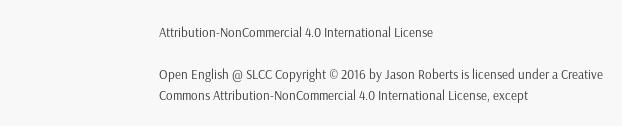Attribution-NonCommercial 4.0 International License

Open English @ SLCC Copyright © 2016 by Jason Roberts is licensed under a Creative Commons Attribution-NonCommercial 4.0 International License, except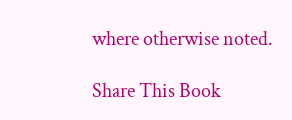where otherwise noted.

Share This Book